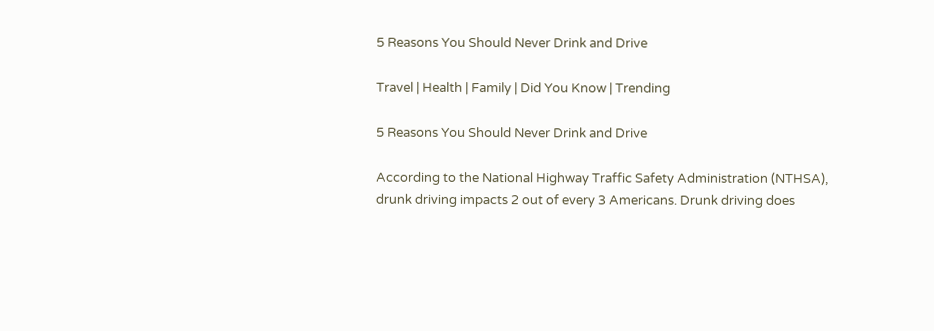5 Reasons You Should Never Drink and Drive

Travel | Health | Family | Did You Know | Trending

5 Reasons You Should Never Drink and Drive

According to the National Highway Traffic Safety Administration (NTHSA), drunk driving impacts 2 out of every 3 Americans. Drunk driving does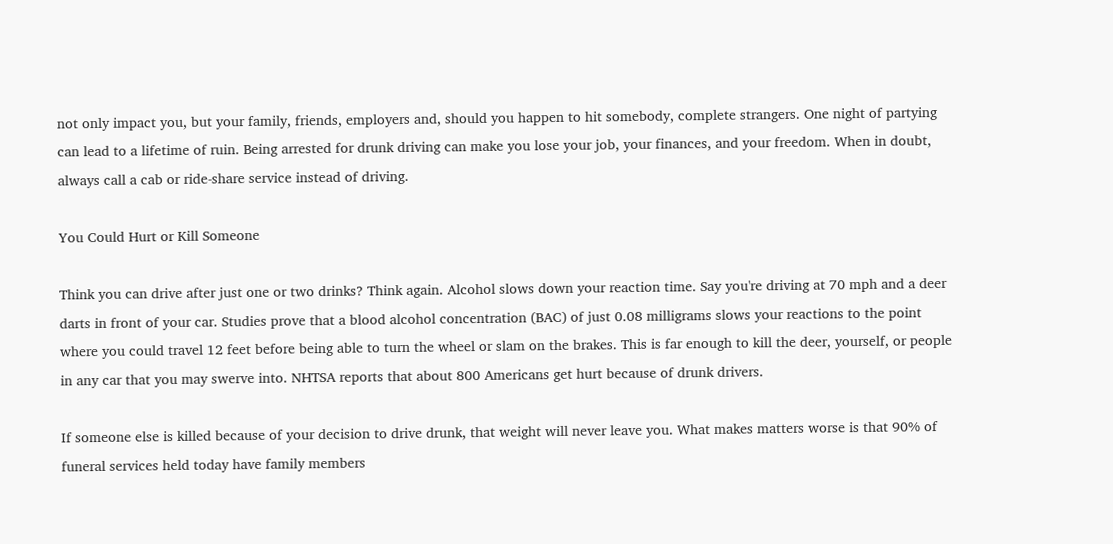not only impact you, but your family, friends, employers and, should you happen to hit somebody, complete strangers. One night of partying can lead to a lifetime of ruin. Being arrested for drunk driving can make you lose your job, your finances, and your freedom. When in doubt, always call a cab or ride-share service instead of driving.

You Could Hurt or Kill Someone

Think you can drive after just one or two drinks? Think again. Alcohol slows down your reaction time. Say you're driving at 70 mph and a deer darts in front of your car. Studies prove that a blood alcohol concentration (BAC) of just 0.08 milligrams slows your reactions to the point where you could travel 12 feet before being able to turn the wheel or slam on the brakes. This is far enough to kill the deer, yourself, or people in any car that you may swerve into. NHTSA reports that about 800 Americans get hurt because of drunk drivers.

If someone else is killed because of your decision to drive drunk, that weight will never leave you. What makes matters worse is that 90% of funeral services held today have family members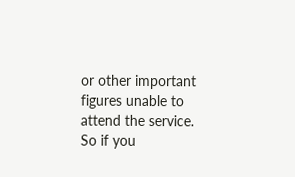or other important figures unable to attend the service. So if you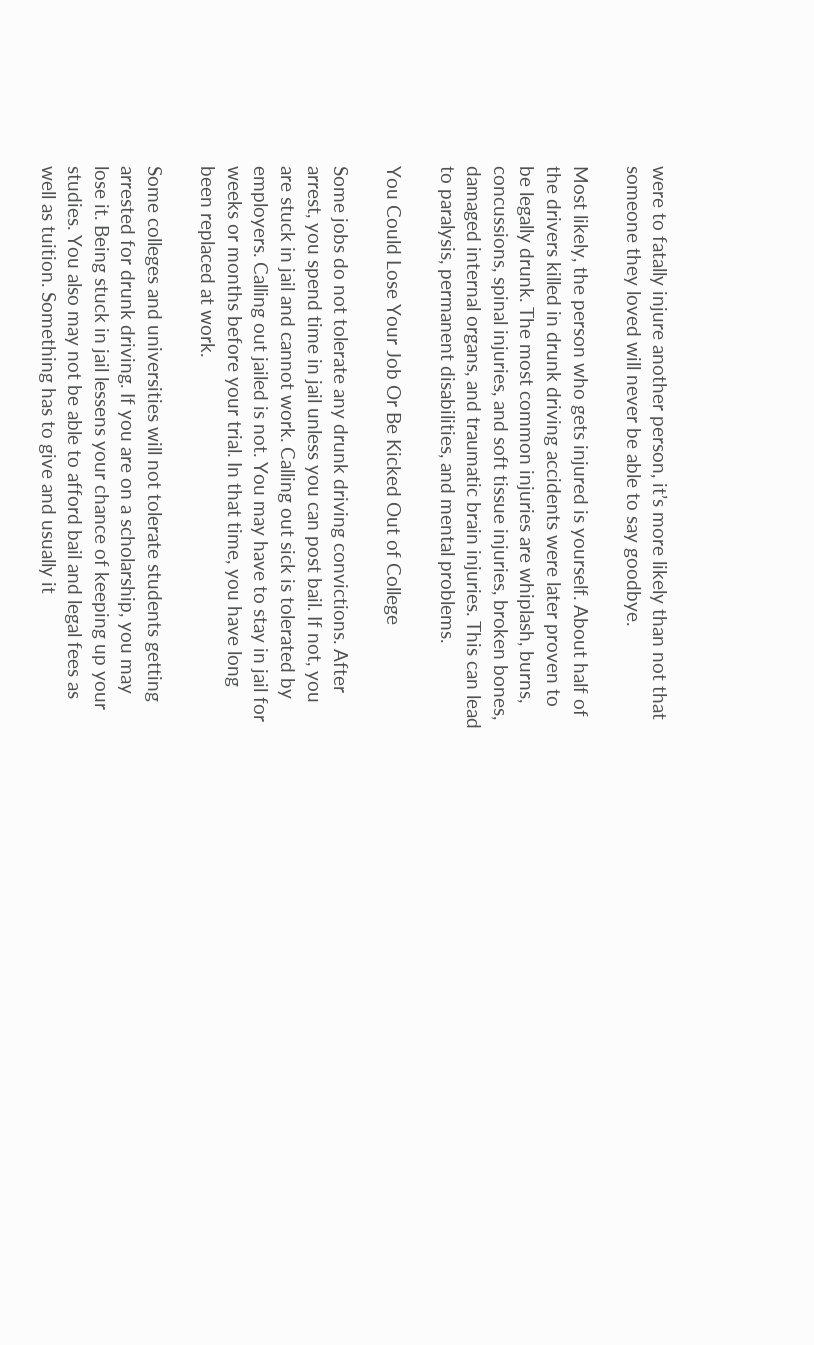were to fatally injure another person, it’s more likely than not that someone they loved will never be able to say goodbye.

Most likely, the person who gets injured is yourself. About half of the drivers killed in drunk driving accidents were later proven to be legally drunk. The most common injuries are whiplash, burns, concussions, spinal injuries, and soft tissue injuries, broken bones, damaged internal organs, and traumatic brain injuries. This can lead to paralysis, permanent disabilities, and mental problems.

You Could Lose Your Job Or Be Kicked Out of College

Some jobs do not tolerate any drunk driving convictions. After arrest, you spend time in jail unless you can post bail. If not, you are stuck in jail and cannot work. Calling out sick is tolerated by employers. Calling out jailed is not. You may have to stay in jail for weeks or months before your trial. In that time, you have long been replaced at work.

Some colleges and universities will not tolerate students getting arrested for drunk driving. If you are on a scholarship, you may lose it. Being stuck in jail lessens your chance of keeping up your studies. You also may not be able to afford bail and legal fees as well as tuition. Something has to give and usually it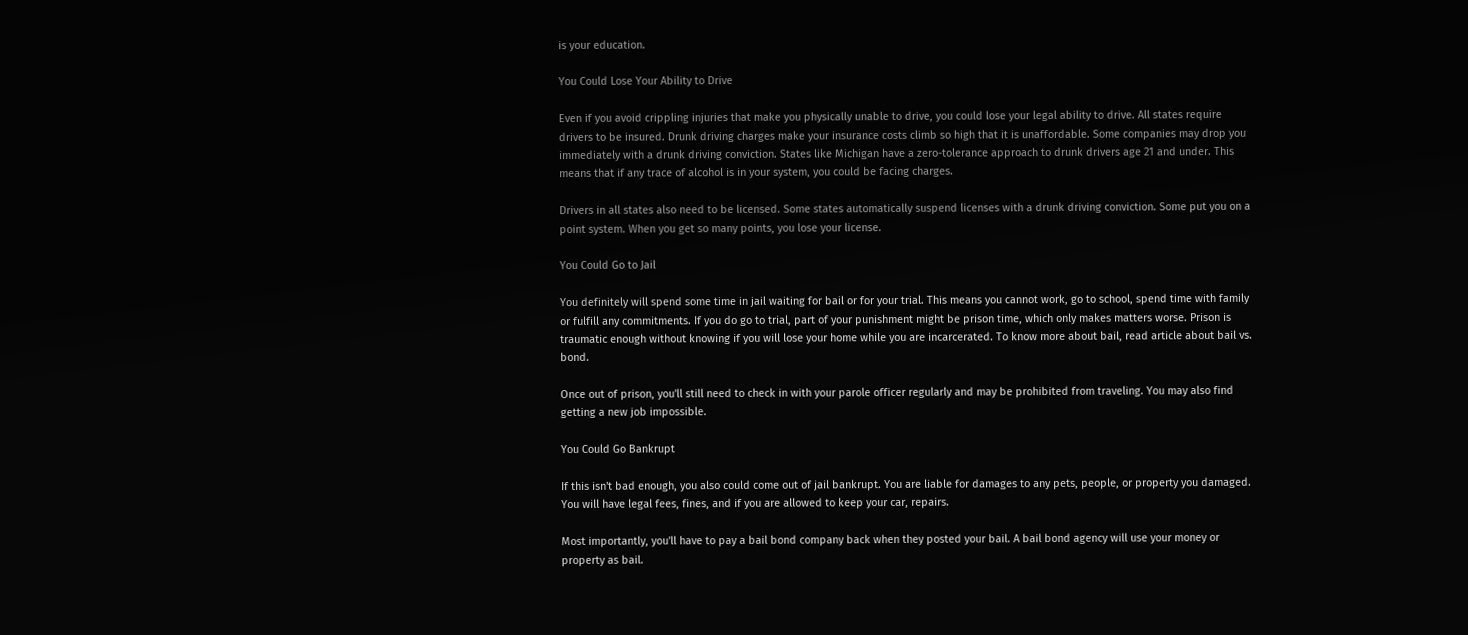is your education.

You Could Lose Your Ability to Drive

Even if you avoid crippling injuries that make you physically unable to drive, you could lose your legal ability to drive. All states require drivers to be insured. Drunk driving charges make your insurance costs climb so high that it is unaffordable. Some companies may drop you immediately with a drunk driving conviction. States like Michigan have a zero-tolerance approach to drunk drivers age 21 and under. This means that if any trace of alcohol is in your system, you could be facing charges.

Drivers in all states also need to be licensed. Some states automatically suspend licenses with a drunk driving conviction. Some put you on a point system. When you get so many points, you lose your license.

You Could Go to Jail

You definitely will spend some time in jail waiting for bail or for your trial. This means you cannot work, go to school, spend time with family or fulfill any commitments. If you do go to trial, part of your punishment might be prison time, which only makes matters worse. Prison is traumatic enough without knowing if you will lose your home while you are incarcerated. To know more about bail, read article about bail vs. bond.

Once out of prison, you'll still need to check in with your parole officer regularly and may be prohibited from traveling. You may also find getting a new job impossible.

You Could Go Bankrupt

If this isn't bad enough, you also could come out of jail bankrupt. You are liable for damages to any pets, people, or property you damaged. You will have legal fees, fines, and if you are allowed to keep your car, repairs.

Most importantly, you'll have to pay a bail bond company back when they posted your bail. A bail bond agency will use your money or property as bail.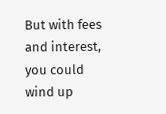But with fees and interest, you could wind up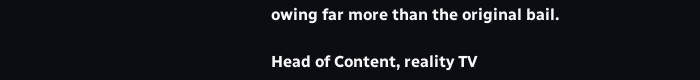owing far more than the original bail.

Head of Content, reality TV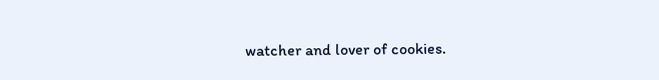watcher and lover of cookies.